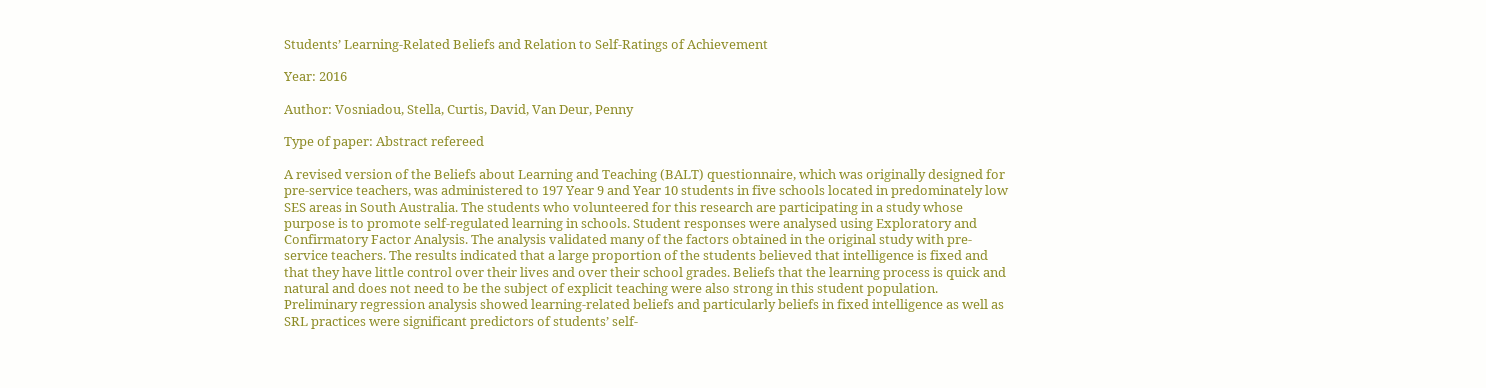Students’ Learning-Related Beliefs and Relation to Self-Ratings of Achievement

Year: 2016

Author: Vosniadou, Stella, Curtis, David, Van Deur, Penny

Type of paper: Abstract refereed

A revised version of the Beliefs about Learning and Teaching (BALT) questionnaire, which was originally designed for pre-service teachers, was administered to 197 Year 9 and Year 10 students in five schools located in predominately low SES areas in South Australia. The students who volunteered for this research are participating in a study whose purpose is to promote self-regulated learning in schools. Student responses were analysed using Exploratory and Confirmatory Factor Analysis. The analysis validated many of the factors obtained in the original study with pre-service teachers. The results indicated that a large proportion of the students believed that intelligence is fixed and that they have little control over their lives and over their school grades. Beliefs that the learning process is quick and natural and does not need to be the subject of explicit teaching were also strong in this student population. Preliminary regression analysis showed learning-related beliefs and particularly beliefs in fixed intelligence as well as SRL practices were significant predictors of students’ self-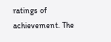ratings of achievement. The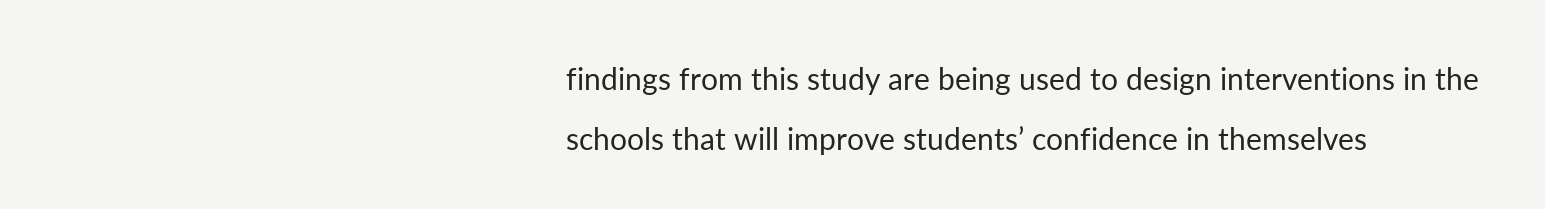findings from this study are being used to design interventions in the schools that will improve students’ confidence in themselves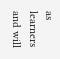as learners and will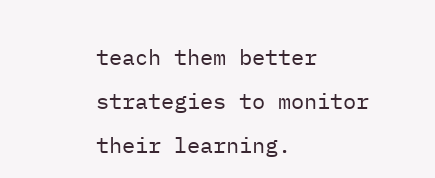teach them better strategies to monitor their learning.